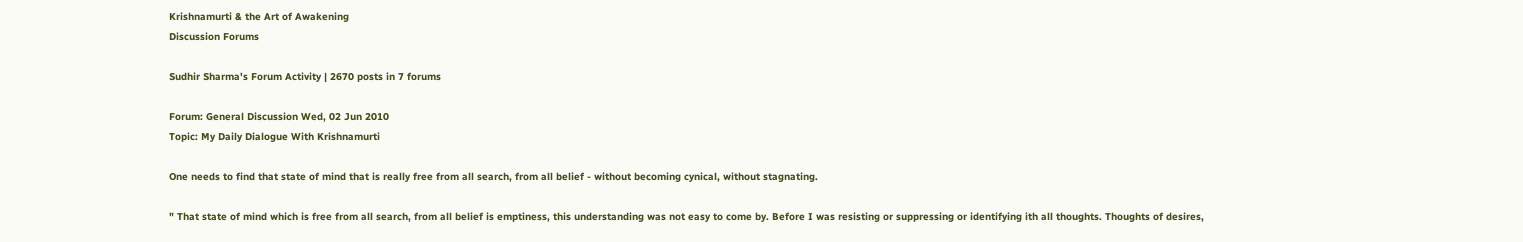Krishnamurti & the Art of Awakening
Discussion Forums

Sudhir Sharma's Forum Activity | 2670 posts in 7 forums

Forum: General Discussion Wed, 02 Jun 2010
Topic: My Daily Dialogue With Krishnamurti

One needs to find that state of mind that is really free from all search, from all belief - without becoming cynical, without stagnating.

" That state of mind which is free from all search, from all belief is emptiness, this understanding was not easy to come by. Before I was resisting or suppressing or identifying ith all thoughts. Thoughts of desires,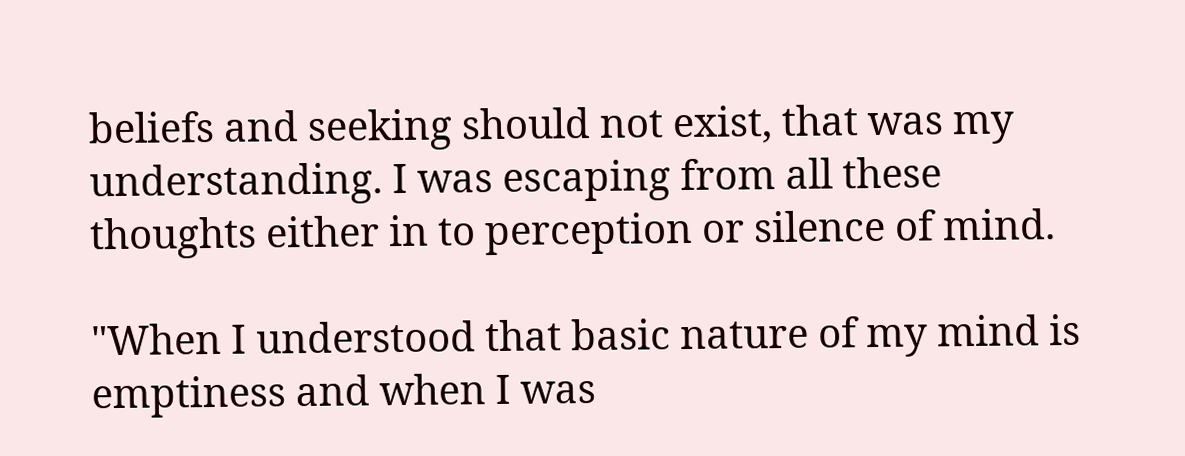beliefs and seeking should not exist, that was my understanding. I was escaping from all these thoughts either in to perception or silence of mind.

"When I understood that basic nature of my mind is emptiness and when I was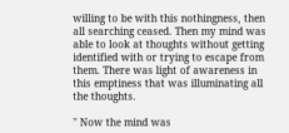willing to be with this nothingness, then all searching ceased. Then my mind was able to look at thoughts without getting identified with or trying to escape from them. There was light of awareness in this emptiness that was illuminating all the thoughts.

" Now the mind was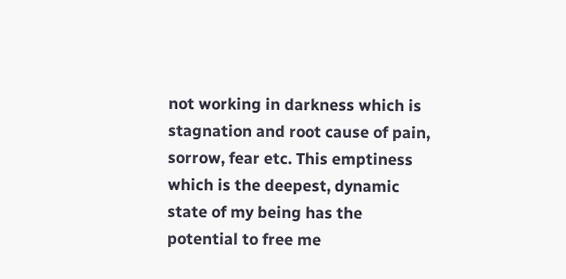not working in darkness which is stagnation and root cause of pain, sorrow, fear etc. This emptiness which is the deepest, dynamic state of my being has the potential to free me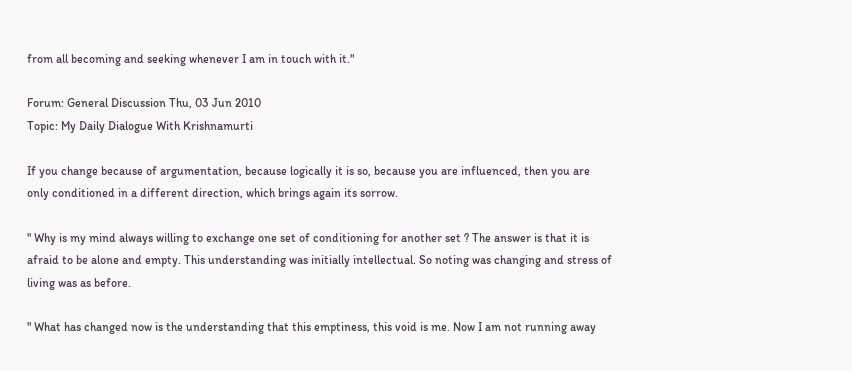from all becoming and seeking whenever I am in touch with it."

Forum: General Discussion Thu, 03 Jun 2010
Topic: My Daily Dialogue With Krishnamurti

If you change because of argumentation, because logically it is so, because you are influenced, then you are only conditioned in a different direction, which brings again its sorrow.

" Why is my mind always willing to exchange one set of conditioning for another set ? The answer is that it is afraid to be alone and empty. This understanding was initially intellectual. So noting was changing and stress of living was as before.

" What has changed now is the understanding that this emptiness, this void is me. Now I am not running away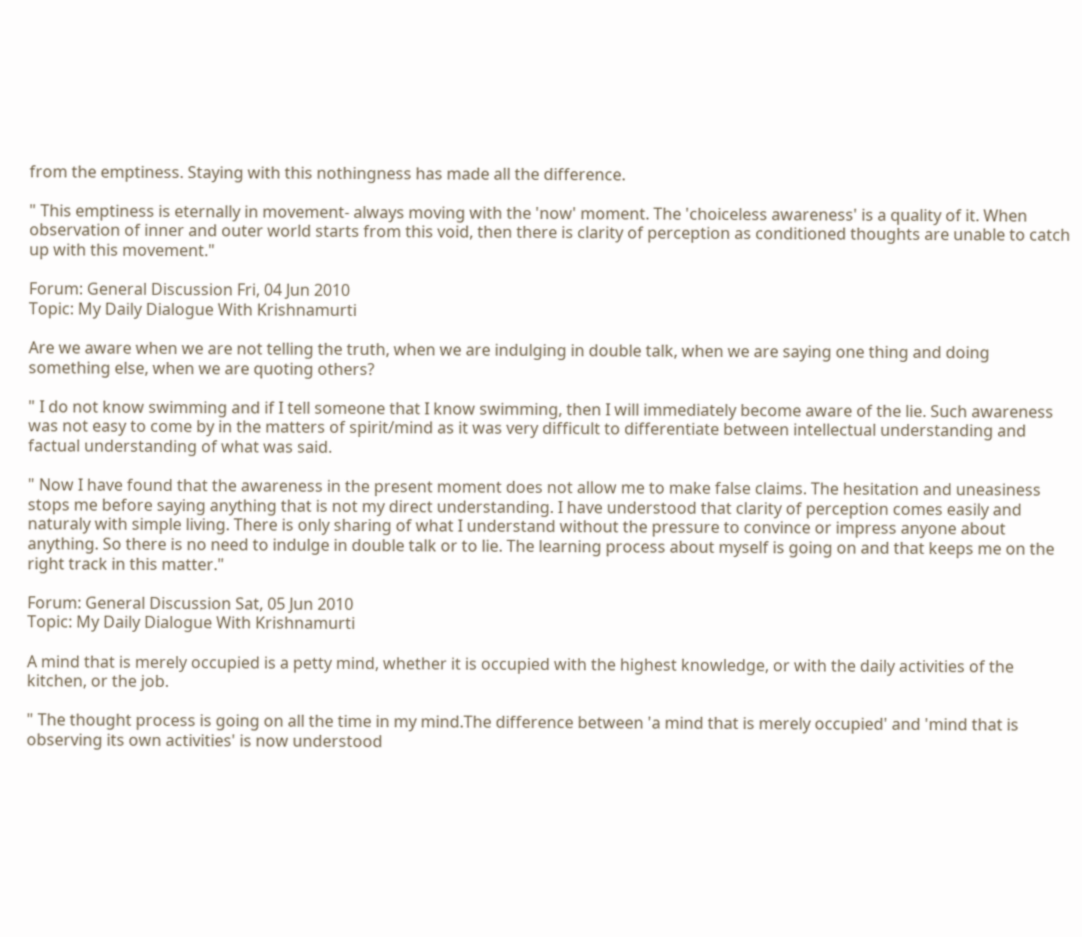from the emptiness. Staying with this nothingness has made all the difference.

" This emptiness is eternally in movement- always moving with the 'now' moment. The 'choiceless awareness' is a quality of it. When observation of inner and outer world starts from this void, then there is clarity of perception as conditioned thoughts are unable to catch up with this movement."

Forum: General Discussion Fri, 04 Jun 2010
Topic: My Daily Dialogue With Krishnamurti

Are we aware when we are not telling the truth, when we are indulging in double talk, when we are saying one thing and doing something else, when we are quoting others?

" I do not know swimming and if I tell someone that I know swimming, then I will immediately become aware of the lie. Such awareness was not easy to come by in the matters of spirit/mind as it was very difficult to differentiate between intellectual understanding and factual understanding of what was said.

" Now I have found that the awareness in the present moment does not allow me to make false claims. The hesitation and uneasiness stops me before saying anything that is not my direct understanding. I have understood that clarity of perception comes easily and naturaly with simple living. There is only sharing of what I understand without the pressure to convince or impress anyone about anything. So there is no need to indulge in double talk or to lie. The learning process about myself is going on and that keeps me on the right track in this matter."

Forum: General Discussion Sat, 05 Jun 2010
Topic: My Daily Dialogue With Krishnamurti

A mind that is merely occupied is a petty mind, whether it is occupied with the highest knowledge, or with the daily activities of the kitchen, or the job.

" The thought process is going on all the time in my mind.The difference between 'a mind that is merely occupied' and 'mind that is observing its own activities' is now understood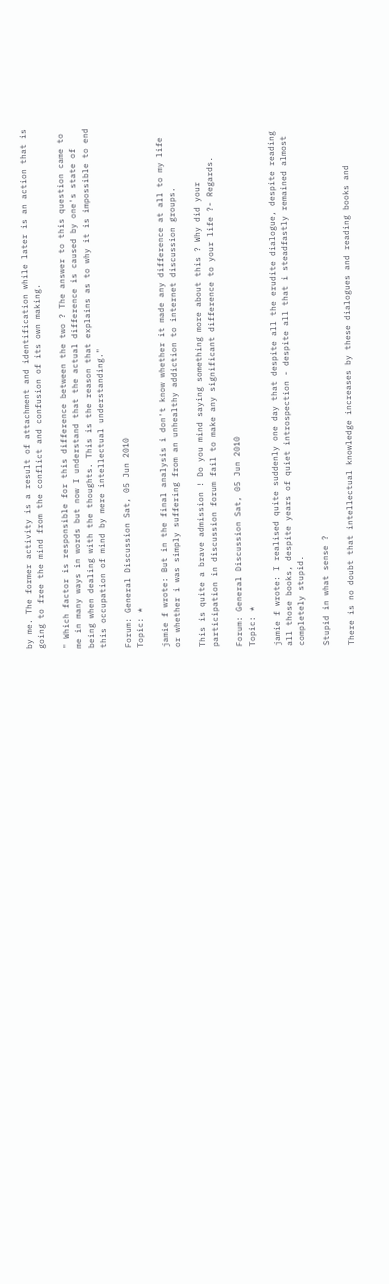by me. The former activity is a result of attachment and identification while later is an action that is going to free the mind from the conflict and confusion of its own making.

" Which factor is responsible for this difference between the two ? The answer to this question came to me in many ways in words but now I understand that the actual difference is caused by one's state of being when dealing with the thoughts. This is the reason that explains as to why it is impossible to end this occupation of mind by mere intellectual understanding."

Forum: General Discussion Sat, 05 Jun 2010
Topic: *

jamie f wrote: But in the final analysis i don't know whether it made any difference at all to my life or whether i was simply suffering from an unhealthy addiction to internet discussion groups.

This is quite a brave admission ! Do you mind saying something more about this ? Why did your participation in discussion forum fail to make any significant difference to your life ?- Regards.

Forum: General Discussion Sat, 05 Jun 2010
Topic: *

jamie f wrote: I realised quite suddenly one day that despite all the erudite dialogue, despite reading all those books, despite years of quiet introspection - despite all that i steadfastly remained almost completely stupid.

Stupid in what sense ?

There is no doubt that intellectual knowledge increases by these dialogues and reading books and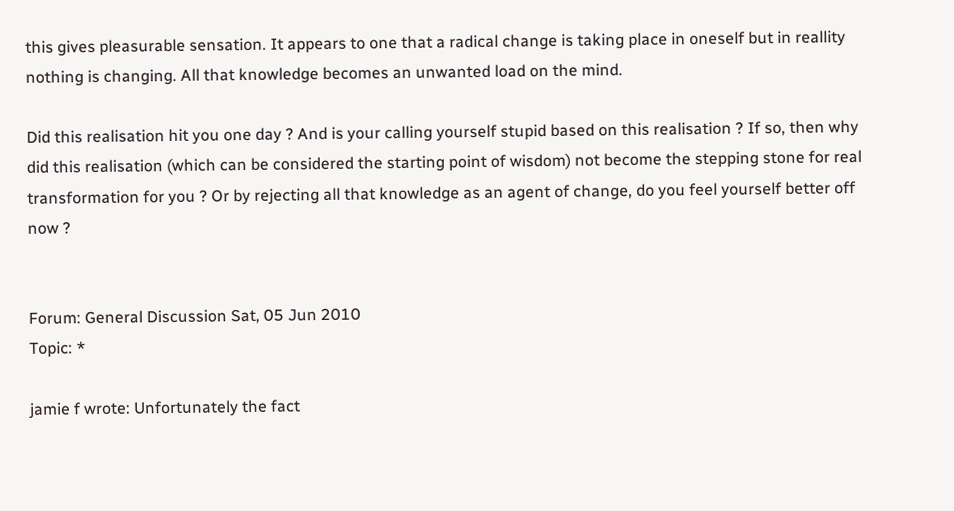this gives pleasurable sensation. It appears to one that a radical change is taking place in oneself but in reallity nothing is changing. All that knowledge becomes an unwanted load on the mind.

Did this realisation hit you one day ? And is your calling yourself stupid based on this realisation ? If so, then why did this realisation (which can be considered the starting point of wisdom) not become the stepping stone for real transformation for you ? Or by rejecting all that knowledge as an agent of change, do you feel yourself better off now ?


Forum: General Discussion Sat, 05 Jun 2010
Topic: *

jamie f wrote: Unfortunately the fact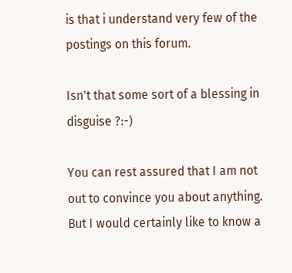is that i understand very few of the postings on this forum.

Isn't that some sort of a blessing in disguise ?:-)

You can rest assured that I am not out to convince you about anything. But I would certainly like to know a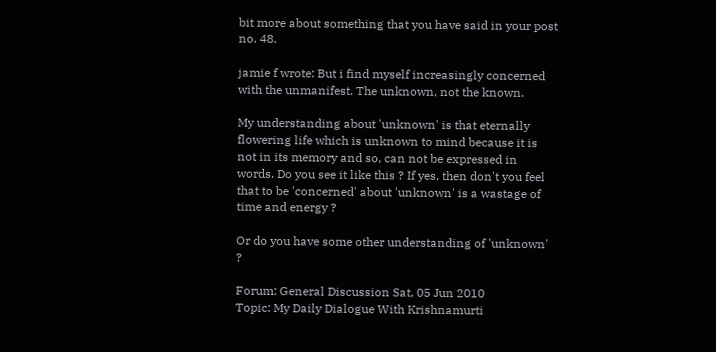bit more about something that you have said in your post no. 48.

jamie f wrote: But i find myself increasingly concerned with the unmanifest. The unknown, not the known.

My understanding about 'unknown' is that eternally flowering life which is unknown to mind because it is not in its memory and so, can not be expressed in words. Do you see it like this ? If yes, then don't you feel that to be 'concerned' about 'unknown' is a wastage of time and energy ?

Or do you have some other understanding of 'unknown' ?

Forum: General Discussion Sat, 05 Jun 2010
Topic: My Daily Dialogue With Krishnamurti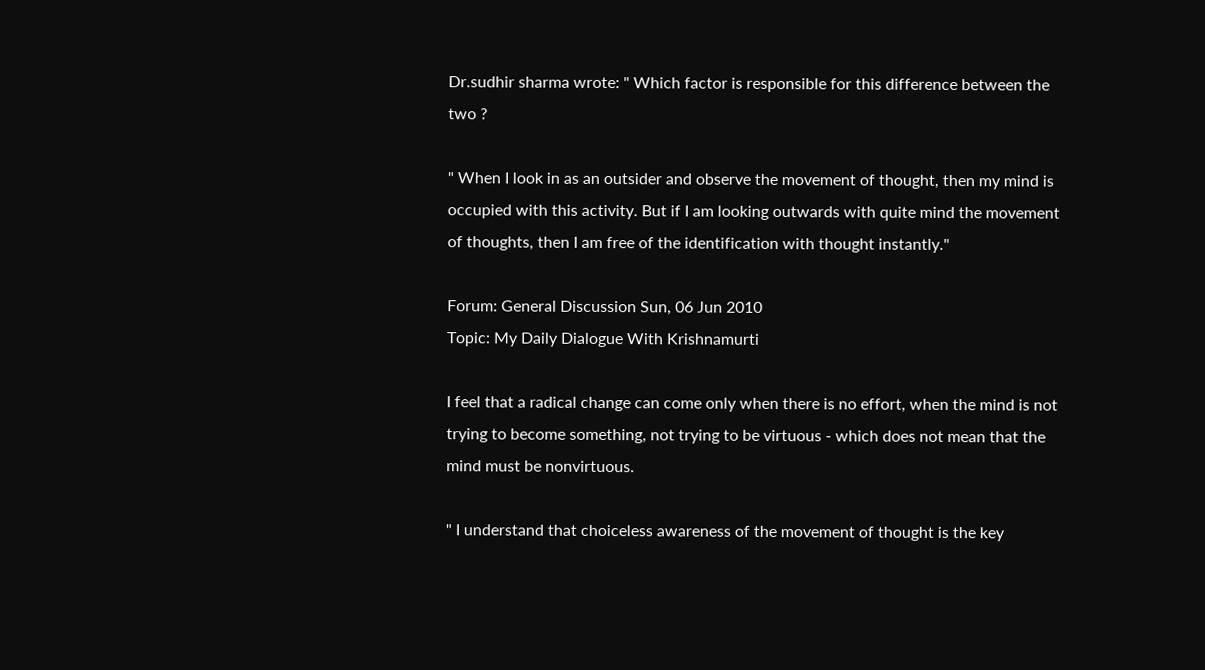Dr.sudhir sharma wrote: " Which factor is responsible for this difference between the two ?

" When I look in as an outsider and observe the movement of thought, then my mind is occupied with this activity. But if I am looking outwards with quite mind the movement of thoughts, then I am free of the identification with thought instantly."

Forum: General Discussion Sun, 06 Jun 2010
Topic: My Daily Dialogue With Krishnamurti

I feel that a radical change can come only when there is no effort, when the mind is not trying to become something, not trying to be virtuous - which does not mean that the mind must be nonvirtuous.

" I understand that choiceless awareness of the movement of thought is the key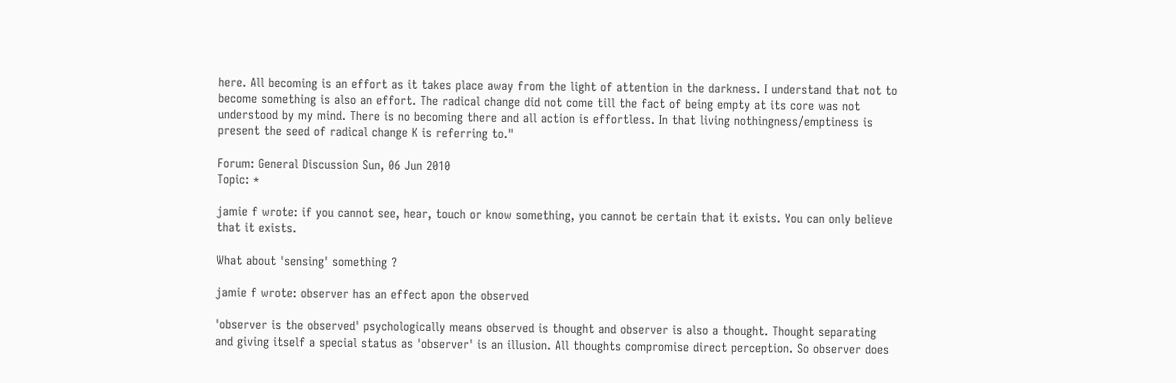here. All becoming is an effort as it takes place away from the light of attention in the darkness. I understand that not to become something is also an effort. The radical change did not come till the fact of being empty at its core was not understood by my mind. There is no becoming there and all action is effortless. In that living nothingness/emptiness is present the seed of radical change K is referring to."

Forum: General Discussion Sun, 06 Jun 2010
Topic: *

jamie f wrote: if you cannot see, hear, touch or know something, you cannot be certain that it exists. You can only believe that it exists.

What about 'sensing' something ?

jamie f wrote: observer has an effect apon the observed

'observer is the observed' psychologically means observed is thought and observer is also a thought. Thought separating and giving itself a special status as 'observer' is an illusion. All thoughts compromise direct perception. So observer does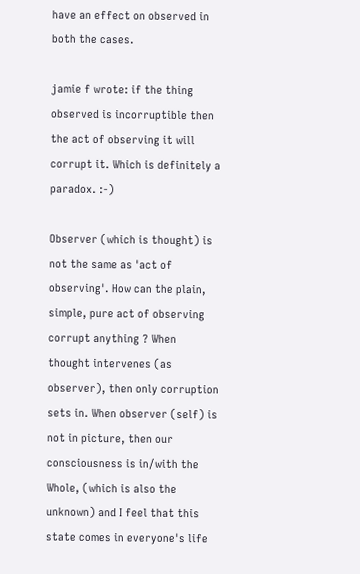have an effect on observed in both the cases.

jamie f wrote: if the thing observed is incorruptible then the act of observing it will corrupt it. Which is definitely a paradox. :-)

Observer (which is thought) is not the same as 'act of observing'. How can the plain, simple, pure act of observing corrupt anything ? When thought intervenes (as observer), then only corruption sets in. When observer (self) is not in picture, then our consciousness is in/with the Whole, (which is also the unknown) and I feel that this state comes in everyone's life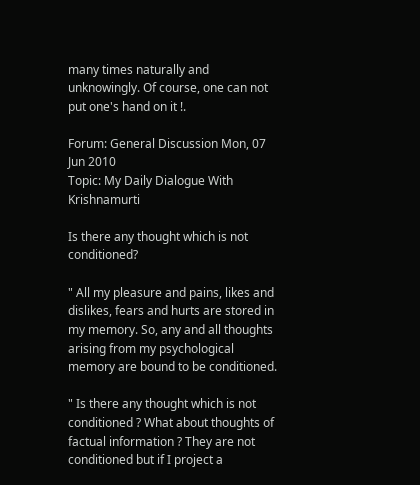many times naturally and unknowingly. Of course, one can not put one's hand on it !.

Forum: General Discussion Mon, 07 Jun 2010
Topic: My Daily Dialogue With Krishnamurti

Is there any thought which is not conditioned?

" All my pleasure and pains, likes and dislikes, fears and hurts are stored in my memory. So, any and all thoughts arising from my psychological memory are bound to be conditioned.

" Is there any thought which is not conditioned ? What about thoughts of factual information ? They are not conditioned but if I project a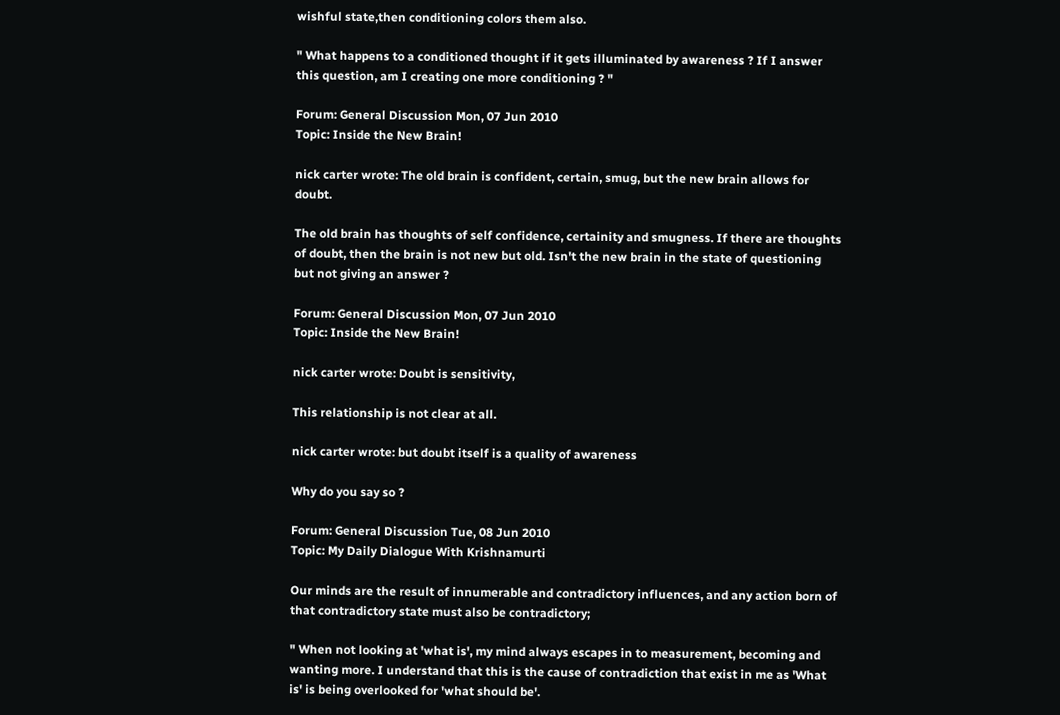wishful state,then conditioning colors them also.

" What happens to a conditioned thought if it gets illuminated by awareness ? If I answer this question, am I creating one more conditioning ? "

Forum: General Discussion Mon, 07 Jun 2010
Topic: Inside the New Brain!

nick carter wrote: The old brain is confident, certain, smug, but the new brain allows for doubt.

The old brain has thoughts of self confidence, certainity and smugness. If there are thoughts of doubt, then the brain is not new but old. Isn't the new brain in the state of questioning but not giving an answer ?

Forum: General Discussion Mon, 07 Jun 2010
Topic: Inside the New Brain!

nick carter wrote: Doubt is sensitivity,

This relationship is not clear at all.

nick carter wrote: but doubt itself is a quality of awareness

Why do you say so ?

Forum: General Discussion Tue, 08 Jun 2010
Topic: My Daily Dialogue With Krishnamurti

Our minds are the result of innumerable and contradictory influences, and any action born of that contradictory state must also be contradictory;

" When not looking at 'what is', my mind always escapes in to measurement, becoming and wanting more. I understand that this is the cause of contradiction that exist in me as 'What is' is being overlooked for 'what should be'.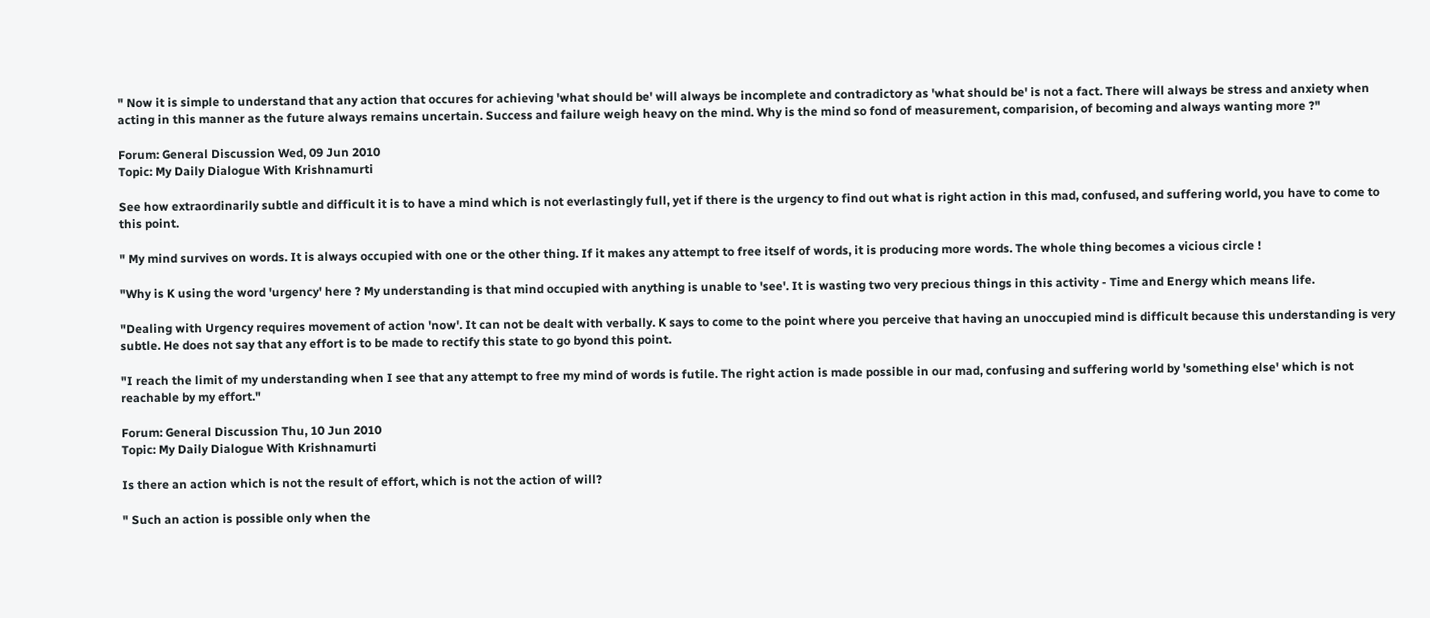" Now it is simple to understand that any action that occures for achieving 'what should be' will always be incomplete and contradictory as 'what should be' is not a fact. There will always be stress and anxiety when acting in this manner as the future always remains uncertain. Success and failure weigh heavy on the mind. Why is the mind so fond of measurement, comparision, of becoming and always wanting more ?"

Forum: General Discussion Wed, 09 Jun 2010
Topic: My Daily Dialogue With Krishnamurti

See how extraordinarily subtle and difficult it is to have a mind which is not everlastingly full, yet if there is the urgency to find out what is right action in this mad, confused, and suffering world, you have to come to this point.

" My mind survives on words. It is always occupied with one or the other thing. If it makes any attempt to free itself of words, it is producing more words. The whole thing becomes a vicious circle !

"Why is K using the word 'urgency' here ? My understanding is that mind occupied with anything is unable to 'see'. It is wasting two very precious things in this activity - Time and Energy which means life.

"Dealing with Urgency requires movement of action 'now'. It can not be dealt with verbally. K says to come to the point where you perceive that having an unoccupied mind is difficult because this understanding is very subtle. He does not say that any effort is to be made to rectify this state to go byond this point.

"I reach the limit of my understanding when I see that any attempt to free my mind of words is futile. The right action is made possible in our mad, confusing and suffering world by 'something else' which is not reachable by my effort."

Forum: General Discussion Thu, 10 Jun 2010
Topic: My Daily Dialogue With Krishnamurti

Is there an action which is not the result of effort, which is not the action of will?

" Such an action is possible only when the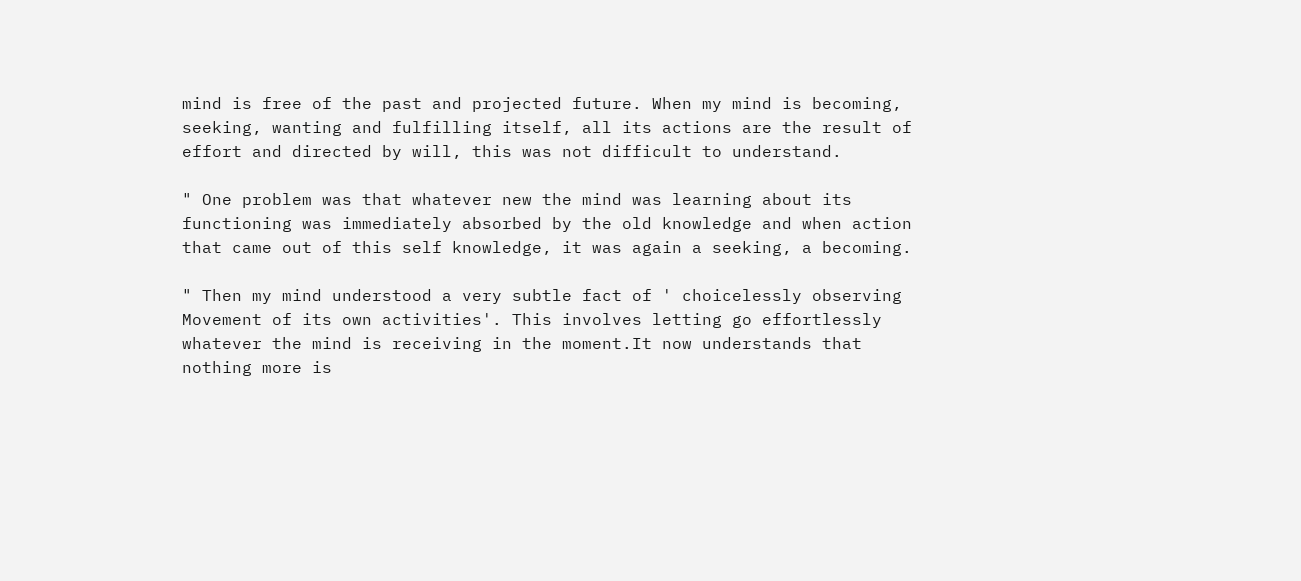mind is free of the past and projected future. When my mind is becoming, seeking, wanting and fulfilling itself, all its actions are the result of effort and directed by will, this was not difficult to understand.

" One problem was that whatever new the mind was learning about its functioning was immediately absorbed by the old knowledge and when action that came out of this self knowledge, it was again a seeking, a becoming.

" Then my mind understood a very subtle fact of ' choicelessly observing Movement of its own activities'. This involves letting go effortlessly whatever the mind is receiving in the moment.It now understands that nothing more is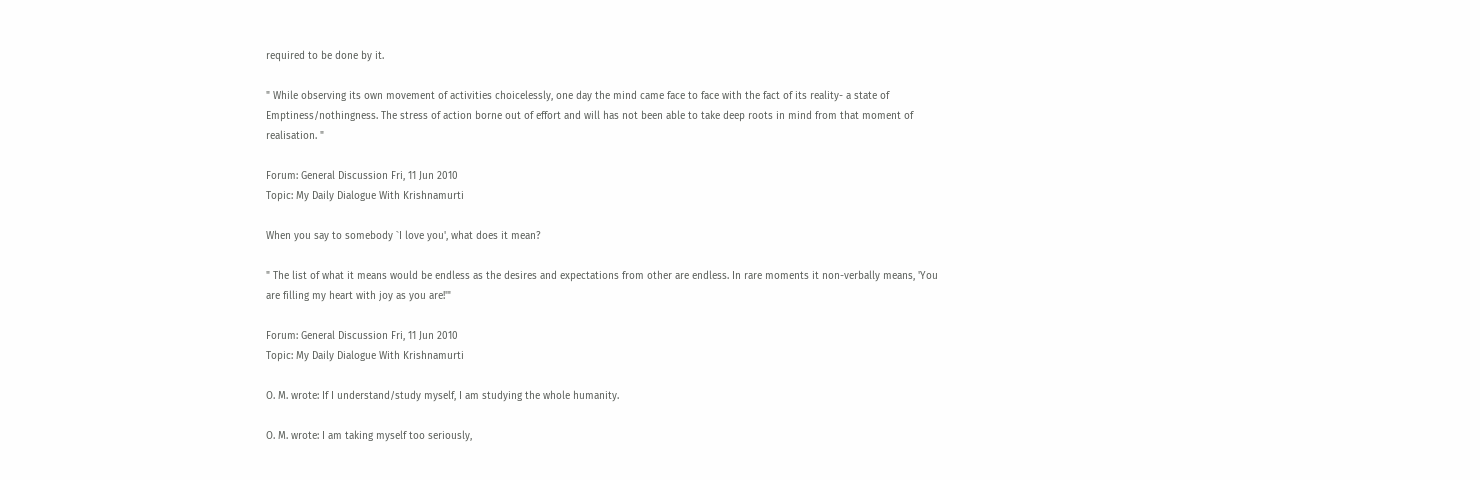required to be done by it.

" While observing its own movement of activities choicelessly, one day the mind came face to face with the fact of its reality- a state of Emptiness/nothingness. The stress of action borne out of effort and will has not been able to take deep roots in mind from that moment of realisation. "

Forum: General Discussion Fri, 11 Jun 2010
Topic: My Daily Dialogue With Krishnamurti

When you say to somebody `I love you', what does it mean?

" The list of what it means would be endless as the desires and expectations from other are endless. In rare moments it non-verbally means, 'You are filling my heart with joy as you are!'"

Forum: General Discussion Fri, 11 Jun 2010
Topic: My Daily Dialogue With Krishnamurti

O. M. wrote: If I understand/study myself, I am studying the whole humanity.

O. M. wrote: I am taking myself too seriously,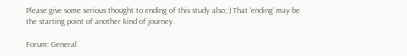Please give some serious thought to ending of this study also;:) That 'ending' may be the starting point of another kind of journey.

Forum: General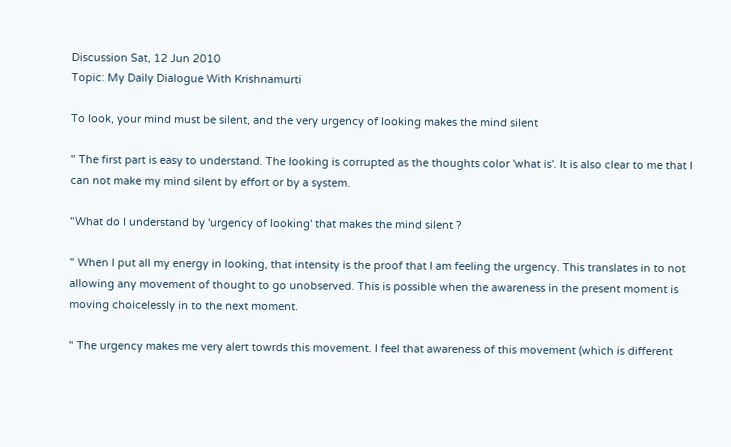Discussion Sat, 12 Jun 2010
Topic: My Daily Dialogue With Krishnamurti

To look, your mind must be silent, and the very urgency of looking makes the mind silent

" The first part is easy to understand. The looking is corrupted as the thoughts color 'what is'. It is also clear to me that I can not make my mind silent by effort or by a system.

"What do I understand by 'urgency of looking' that makes the mind silent ?

" When I put all my energy in looking, that intensity is the proof that I am feeling the urgency. This translates in to not allowing any movement of thought to go unobserved. This is possible when the awareness in the present moment is moving choicelessly in to the next moment.

" The urgency makes me very alert towrds this movement. I feel that awareness of this movement (which is different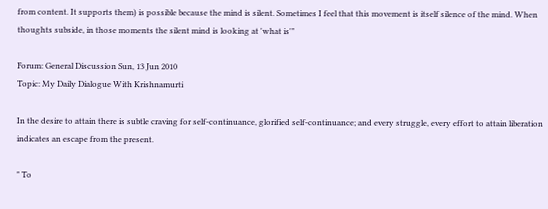from content. It supports them) is possible because the mind is silent. Sometimes I feel that this movement is itself silence of the mind. When thoughts subside, in those moments the silent mind is looking at 'what is'"

Forum: General Discussion Sun, 13 Jun 2010
Topic: My Daily Dialogue With Krishnamurti

In the desire to attain there is subtle craving for self-continuance, glorified self-continuance; and every struggle, every effort to attain liberation indicates an escape from the present.

" To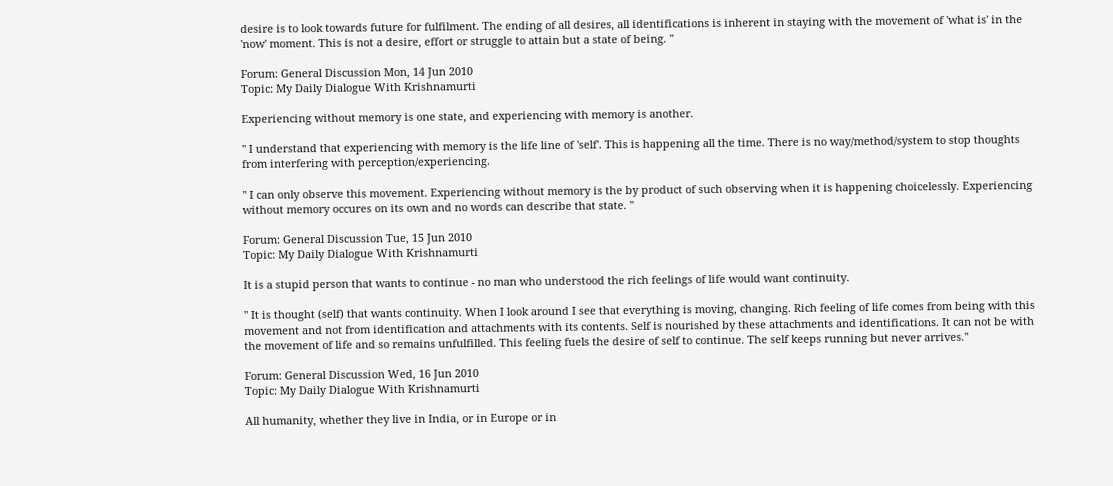desire is to look towards future for fulfilment. The ending of all desires, all identifications is inherent in staying with the movement of 'what is' in the 'now' moment. This is not a desire, effort or struggle to attain but a state of being. "

Forum: General Discussion Mon, 14 Jun 2010
Topic: My Daily Dialogue With Krishnamurti

Experiencing without memory is one state, and experiencing with memory is another.

" I understand that experiencing with memory is the life line of 'self'. This is happening all the time. There is no way/method/system to stop thoughts from interfering with perception/experiencing.

" I can only observe this movement. Experiencing without memory is the by product of such observing when it is happening choicelessly. Experiencing without memory occures on its own and no words can describe that state. "

Forum: General Discussion Tue, 15 Jun 2010
Topic: My Daily Dialogue With Krishnamurti

It is a stupid person that wants to continue - no man who understood the rich feelings of life would want continuity.

" It is thought (self) that wants continuity. When I look around I see that everything is moving, changing. Rich feeling of life comes from being with this movement and not from identification and attachments with its contents. Self is nourished by these attachments and identifications. It can not be with the movement of life and so remains unfulfilled. This feeling fuels the desire of self to continue. The self keeps running but never arrives."

Forum: General Discussion Wed, 16 Jun 2010
Topic: My Daily Dialogue With Krishnamurti

All humanity, whether they live in India, or in Europe or in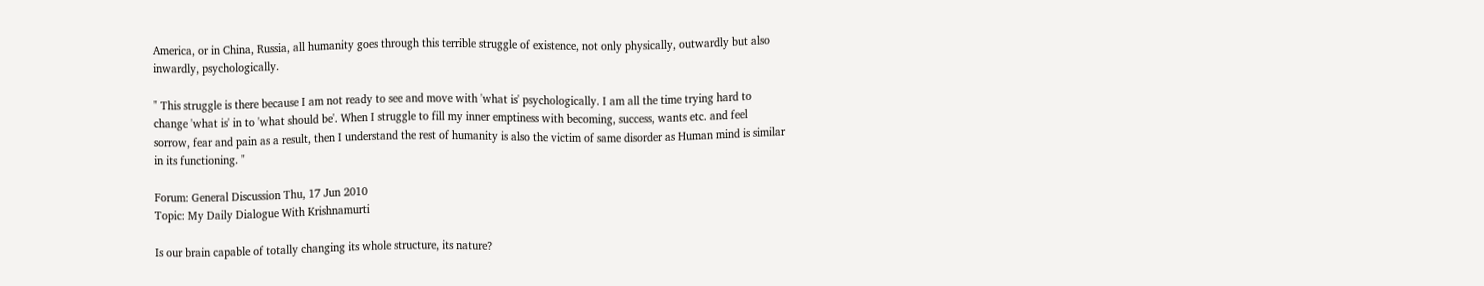America, or in China, Russia, all humanity goes through this terrible struggle of existence, not only physically, outwardly but also inwardly, psychologically.

" This struggle is there because I am not ready to see and move with 'what is' psychologically. I am all the time trying hard to change 'what is' in to 'what should be'. When I struggle to fill my inner emptiness with becoming, success, wants etc. and feel sorrow, fear and pain as a result, then I understand the rest of humanity is also the victim of same disorder as Human mind is similar in its functioning. "

Forum: General Discussion Thu, 17 Jun 2010
Topic: My Daily Dialogue With Krishnamurti

Is our brain capable of totally changing its whole structure, its nature?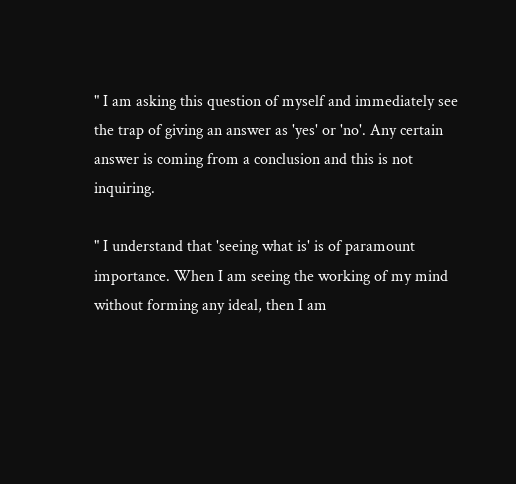" I am asking this question of myself and immediately see the trap of giving an answer as 'yes' or 'no'. Any certain answer is coming from a conclusion and this is not inquiring.

" I understand that 'seeing what is' is of paramount importance. When I am seeing the working of my mind without forming any ideal, then I am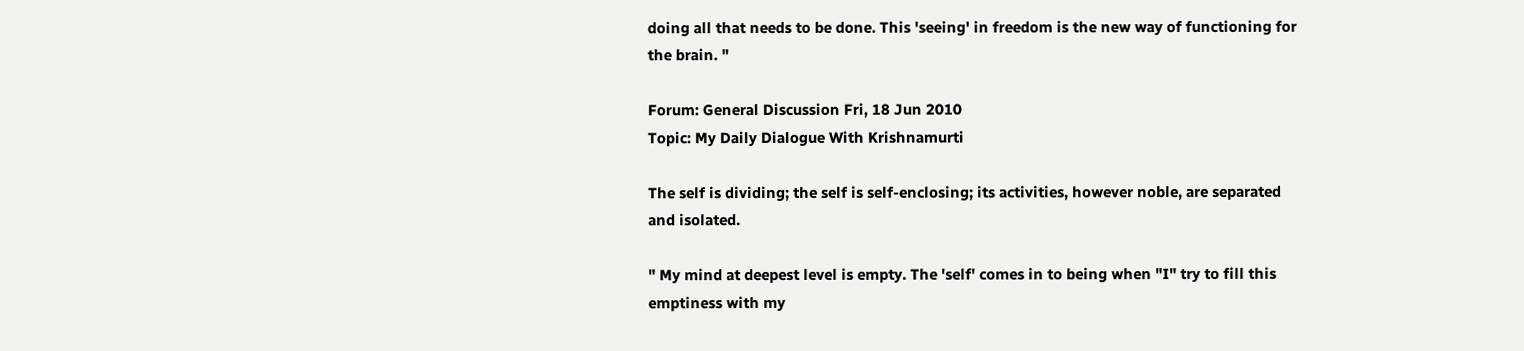doing all that needs to be done. This 'seeing' in freedom is the new way of functioning for the brain. "

Forum: General Discussion Fri, 18 Jun 2010
Topic: My Daily Dialogue With Krishnamurti

The self is dividing; the self is self-enclosing; its activities, however noble, are separated and isolated.

" My mind at deepest level is empty. The 'self' comes in to being when "I" try to fill this emptiness with my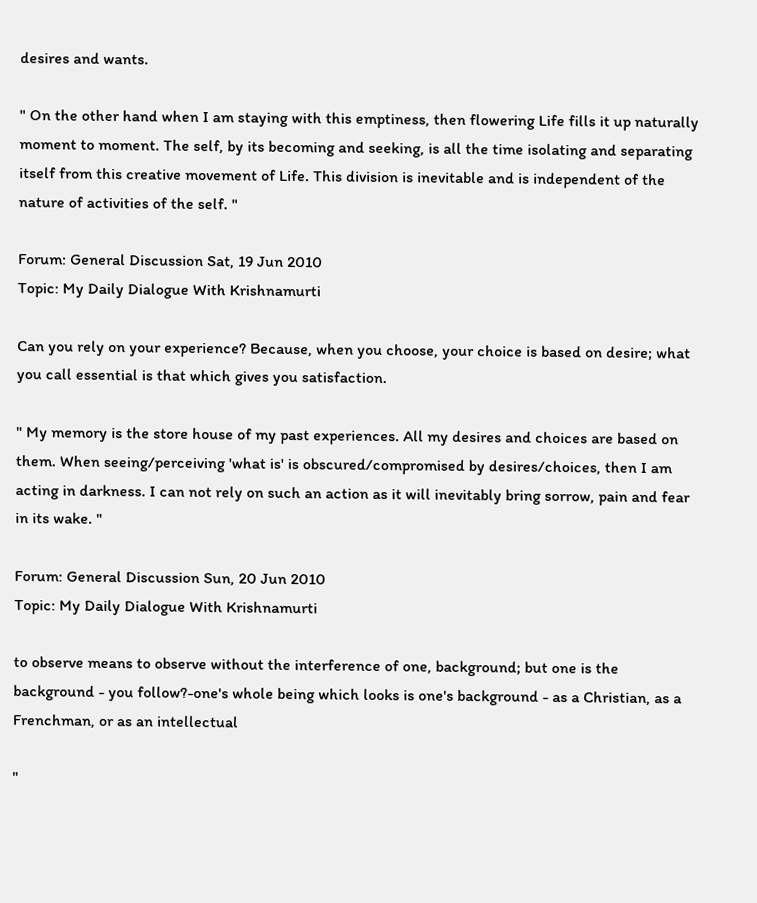desires and wants.

" On the other hand when I am staying with this emptiness, then flowering Life fills it up naturally moment to moment. The self, by its becoming and seeking, is all the time isolating and separating itself from this creative movement of Life. This division is inevitable and is independent of the nature of activities of the self. "

Forum: General Discussion Sat, 19 Jun 2010
Topic: My Daily Dialogue With Krishnamurti

Can you rely on your experience? Because, when you choose, your choice is based on desire; what you call essential is that which gives you satisfaction.

" My memory is the store house of my past experiences. All my desires and choices are based on them. When seeing/perceiving 'what is' is obscured/compromised by desires/choices, then I am acting in darkness. I can not rely on such an action as it will inevitably bring sorrow, pain and fear in its wake. "

Forum: General Discussion Sun, 20 Jun 2010
Topic: My Daily Dialogue With Krishnamurti

to observe means to observe without the interference of one, background; but one is the background - you follow?-one's whole being which looks is one's background - as a Christian, as a Frenchman, or as an intellectual

"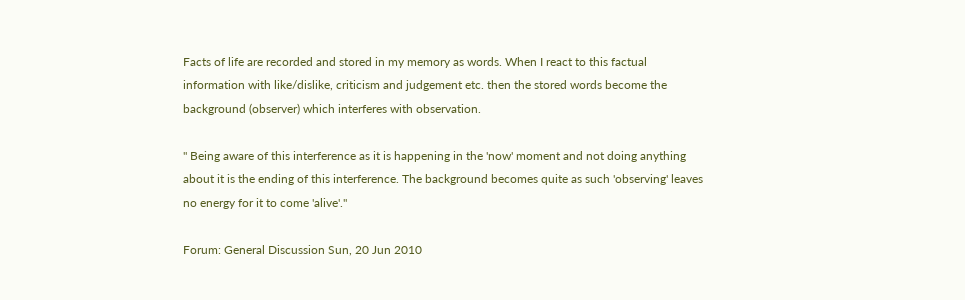Facts of life are recorded and stored in my memory as words. When I react to this factual information with like/dislike, criticism and judgement etc. then the stored words become the background (observer) which interferes with observation.

" Being aware of this interference as it is happening in the 'now' moment and not doing anything about it is the ending of this interference. The background becomes quite as such 'observing' leaves no energy for it to come 'alive'."

Forum: General Discussion Sun, 20 Jun 2010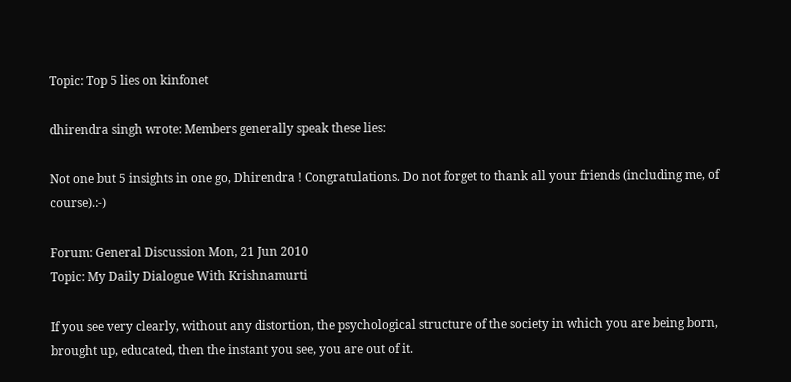Topic: Top 5 lies on kinfonet

dhirendra singh wrote: Members generally speak these lies:

Not one but 5 insights in one go, Dhirendra ! Congratulations. Do not forget to thank all your friends (including me, of course).:-)

Forum: General Discussion Mon, 21 Jun 2010
Topic: My Daily Dialogue With Krishnamurti

If you see very clearly, without any distortion, the psychological structure of the society in which you are being born, brought up, educated, then the instant you see, you are out of it.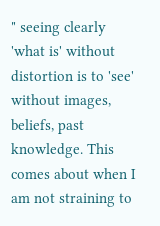" seeing clearly 'what is' without distortion is to 'see' without images, beliefs, past knowledge. This comes about when I am not straining to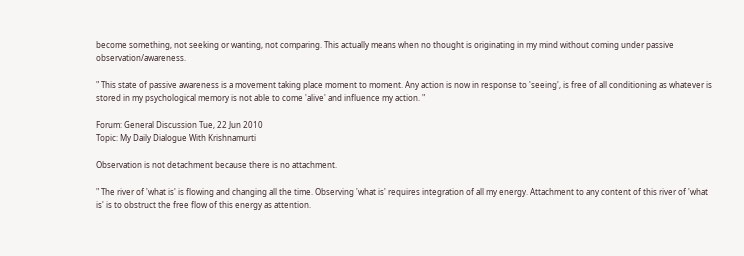become something, not seeking or wanting, not comparing. This actually means when no thought is originating in my mind without coming under passive observation/awareness.

" This state of passive awareness is a movement taking place moment to moment. Any action is now in response to 'seeing', is free of all conditioning as whatever is stored in my psychological memory is not able to come 'alive' and influence my action. "

Forum: General Discussion Tue, 22 Jun 2010
Topic: My Daily Dialogue With Krishnamurti

Observation is not detachment because there is no attachment.

" The river of 'what is' is flowing and changing all the time. Observing 'what is' requires integration of all my energy. Attachment to any content of this river of 'what is' is to obstruct the free flow of this energy as attention.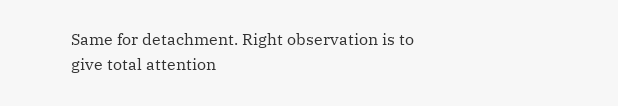Same for detachment. Right observation is to give total attention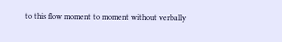to this flow moment to moment without verbally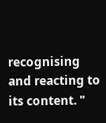recognising and reacting to its content. "